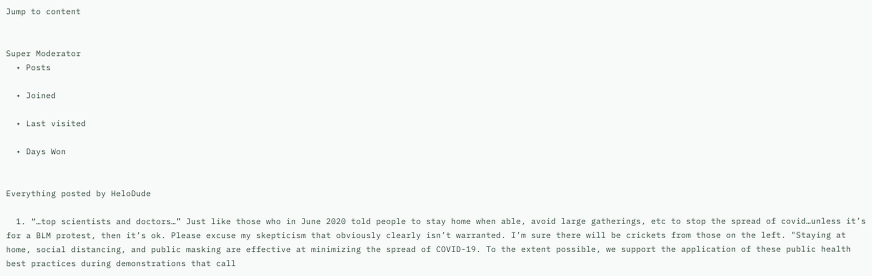Jump to content


Super Moderator
  • Posts

  • Joined

  • Last visited

  • Days Won


Everything posted by HeloDude

  1. “…top scientists and doctors…” Just like those who in June 2020 told people to stay home when able, avoid large gatherings, etc to stop the spread of covid…unless it’s for a BLM protest, then it’s ok. Please excuse my skepticism that obviously clearly isn’t warranted. I’m sure there will be crickets from those on the left. "Staying at home, social distancing, and public masking are effective at minimizing the spread of COVID-19. To the extent possible, we support the application of these public health best practices during demonstrations that call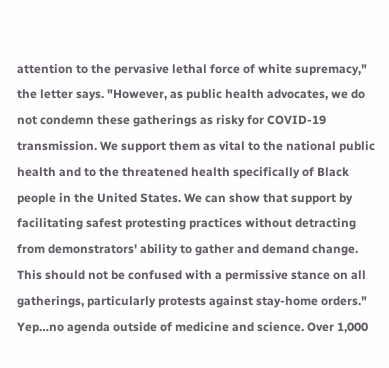attention to the pervasive lethal force of white supremacy," the letter says. "However, as public health advocates, we do not condemn these gatherings as risky for COVID-19 transmission. We support them as vital to the national public health and to the threatened health specifically of Black people in the United States. We can show that support by facilitating safest protesting practices without detracting from demonstrators' ability to gather and demand change. This should not be confused with a permissive stance on all gatherings, particularly protests against stay-home orders." Yep…no agenda outside of medicine and science. Over 1,000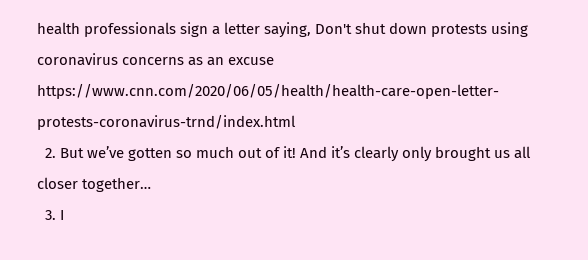health professionals sign a letter saying, Don't shut down protests using coronavirus concerns as an excuse https://www.cnn.com/2020/06/05/health/health-care-open-letter-protests-coronavirus-trnd/index.html
  2. But we’ve gotten so much out of it! And it’s clearly only brought us all closer together…
  3. I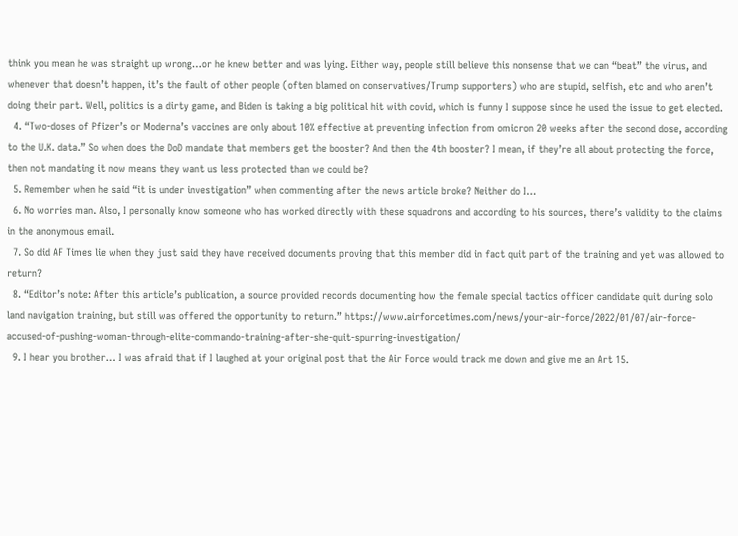think you mean he was straight up wrong…or he knew better and was lying. Either way, people still believe this nonsense that we can “beat” the virus, and whenever that doesn’t happen, it’s the fault of other people (often blamed on conservatives/Trump supporters) who are stupid, selfish, etc and who aren’t doing their part. Well, politics is a dirty game, and Biden is taking a big political hit with covid, which is funny I suppose since he used the issue to get elected.
  4. “Two-doses of Pfizer’s or Moderna’s vaccines are only about 10% effective at preventing infection from omicron 20 weeks after the second dose, according to the U.K. data.” So when does the DoD mandate that members get the booster? And then the 4th booster? I mean, if they’re all about protecting the force, then not mandating it now means they want us less protected than we could be?
  5. Remember when he said “it is under investigation” when commenting after the news article broke? Neither do I…
  6. No worries man. Also, I personally know someone who has worked directly with these squadrons and according to his sources, there’s validity to the claims in the anonymous email.
  7. So did AF Times lie when they just said they have received documents proving that this member did in fact quit part of the training and yet was allowed to return?
  8. “Editor’s note: After this article’s publication, a source provided records documenting how the female special tactics officer candidate quit during solo land navigation training, but still was offered the opportunity to return.” https://www.airforcetimes.com/news/your-air-force/2022/01/07/air-force-accused-of-pushing-woman-through-elite-commando-training-after-she-quit-spurring-investigation/
  9. I hear you brother… I was afraid that if I laughed at your original post that the Air Force would track me down and give me an Art 15.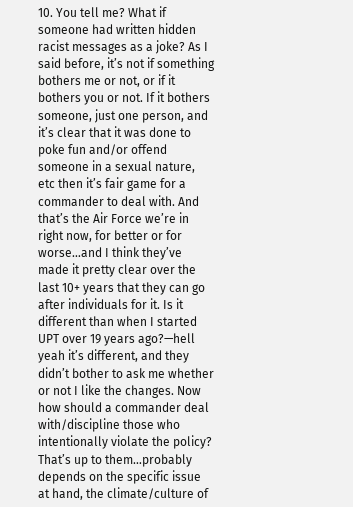10. You tell me? What if someone had written hidden racist messages as a joke? As I said before, it’s not if something bothers me or not, or if it bothers you or not. If it bothers someone, just one person, and it’s clear that it was done to poke fun and/or offend someone in a sexual nature, etc then it’s fair game for a commander to deal with. And that’s the Air Force we’re in right now, for better or for worse…and I think they’ve made it pretty clear over the last 10+ years that they can go after individuals for it. Is it different than when I started UPT over 19 years ago?—hell yeah it’s different, and they didn’t bother to ask me whether or not I like the changes. Now how should a commander deal with/discipline those who intentionally violate the policy? That’s up to them…probably depends on the specific issue at hand, the climate/culture of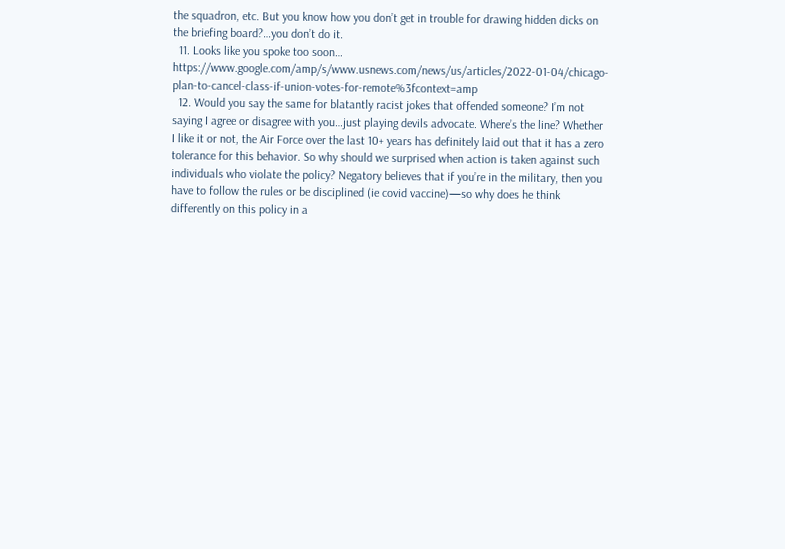the squadron, etc. But you know how you don’t get in trouble for drawing hidden dicks on the briefing board?…you don’t do it.
  11. Looks like you spoke too soon… https://www.google.com/amp/s/www.usnews.com/news/us/articles/2022-01-04/chicago-plan-to-cancel-class-if-union-votes-for-remote%3fcontext=amp
  12. Would you say the same for blatantly racist jokes that offended someone? I’m not saying I agree or disagree with you…just playing devils advocate. Where’s the line? Whether I like it or not, the Air Force over the last 10+ years has definitely laid out that it has a zero tolerance for this behavior. So why should we surprised when action is taken against such individuals who violate the policy? Negatory believes that if you’re in the military, then you have to follow the rules or be disciplined (ie covid vaccine)—so why does he think differently on this policy in a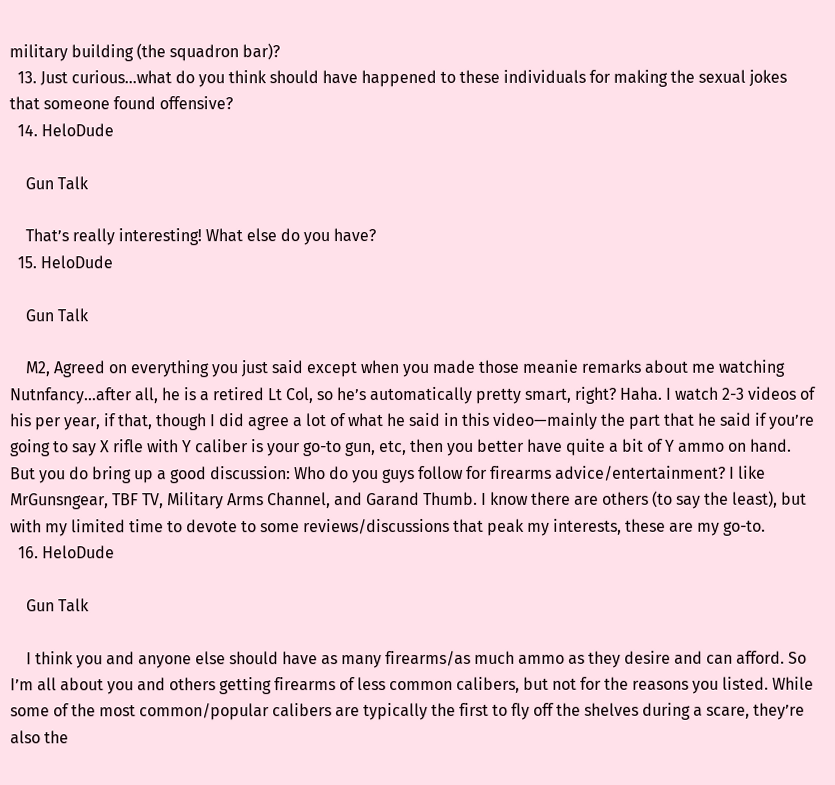military building (the squadron bar)?
  13. Just curious…what do you think should have happened to these individuals for making the sexual jokes that someone found offensive?
  14. HeloDude

    Gun Talk

    That’s really interesting! What else do you have?
  15. HeloDude

    Gun Talk

    M2, Agreed on everything you just said except when you made those meanie remarks about me watching Nutnfancy…after all, he is a retired Lt Col, so he’s automatically pretty smart, right? Haha. I watch 2-3 videos of his per year, if that, though I did agree a lot of what he said in this video—mainly the part that he said if you’re going to say X rifle with Y caliber is your go-to gun, etc, then you better have quite a bit of Y ammo on hand. But you do bring up a good discussion: Who do you guys follow for firearms advice/entertainment? I like MrGunsngear, TBF TV, Military Arms Channel, and Garand Thumb. I know there are others (to say the least), but with my limited time to devote to some reviews/discussions that peak my interests, these are my go-to.
  16. HeloDude

    Gun Talk

    I think you and anyone else should have as many firearms/as much ammo as they desire and can afford. So I’m all about you and others getting firearms of less common calibers, but not for the reasons you listed. While some of the most common/popular calibers are typically the first to fly off the shelves during a scare, they’re also the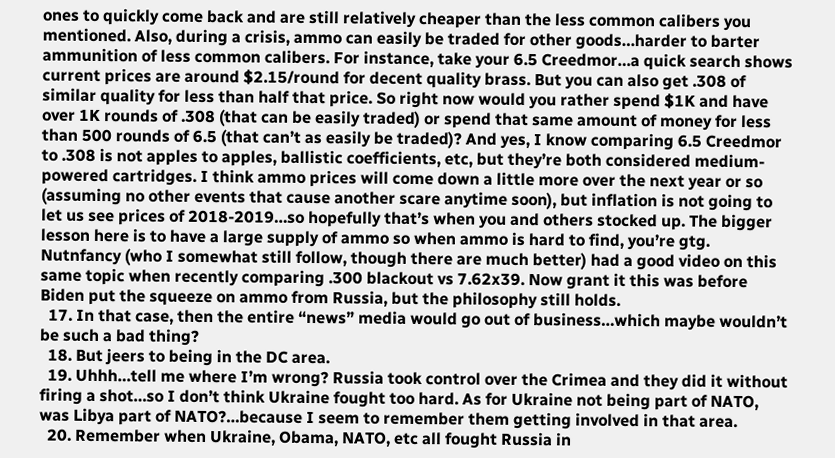ones to quickly come back and are still relatively cheaper than the less common calibers you mentioned. Also, during a crisis, ammo can easily be traded for other goods…harder to barter ammunition of less common calibers. For instance, take your 6.5 Creedmor…a quick search shows current prices are around $2.15/round for decent quality brass. But you can also get .308 of similar quality for less than half that price. So right now would you rather spend $1K and have over 1K rounds of .308 (that can be easily traded) or spend that same amount of money for less than 500 rounds of 6.5 (that can’t as easily be traded)? And yes, I know comparing 6.5 Creedmor to .308 is not apples to apples, ballistic coefficients, etc, but they’re both considered medium-powered cartridges. I think ammo prices will come down a little more over the next year or so (assuming no other events that cause another scare anytime soon), but inflation is not going to let us see prices of 2018-2019…so hopefully that’s when you and others stocked up. The bigger lesson here is to have a large supply of ammo so when ammo is hard to find, you’re gtg. Nutnfancy (who I somewhat still follow, though there are much better) had a good video on this same topic when recently comparing .300 blackout vs 7.62x39. Now grant it this was before Biden put the squeeze on ammo from Russia, but the philosophy still holds.
  17. In that case, then the entire “news” media would go out of business…which maybe wouldn’t be such a bad thing?
  18. But jeers to being in the DC area.
  19. Uhhh…tell me where I’m wrong? Russia took control over the Crimea and they did it without firing a shot…so I don’t think Ukraine fought too hard. As for Ukraine not being part of NATO, was Libya part of NATO?…because I seem to remember them getting involved in that area.
  20. Remember when Ukraine, Obama, NATO, etc all fought Russia in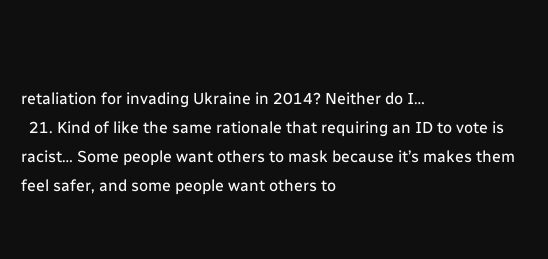retaliation for invading Ukraine in 2014? Neither do I…
  21. Kind of like the same rationale that requiring an ID to vote is racist… Some people want others to mask because it’s makes them feel safer, and some people want others to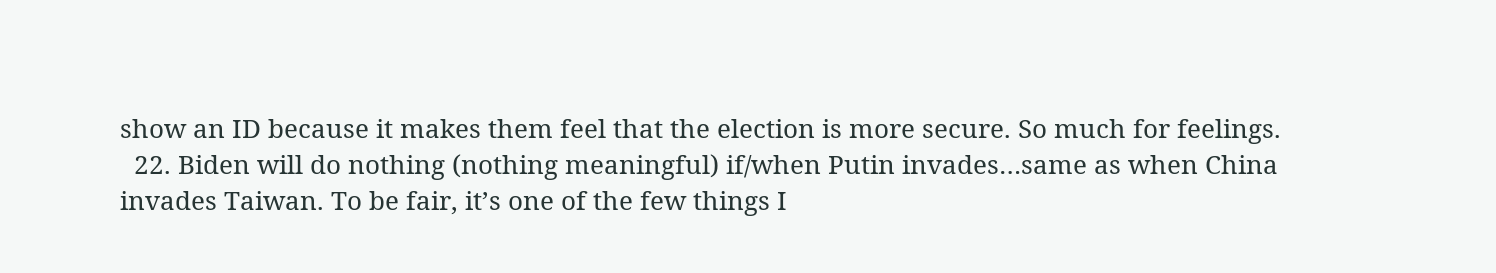show an ID because it makes them feel that the election is more secure. So much for feelings.
  22. Biden will do nothing (nothing meaningful) if/when Putin invades…same as when China invades Taiwan. To be fair, it’s one of the few things I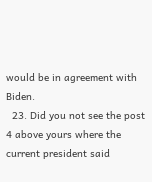would be in agreement with Biden.
  23. Did you not see the post 4 above yours where the current president said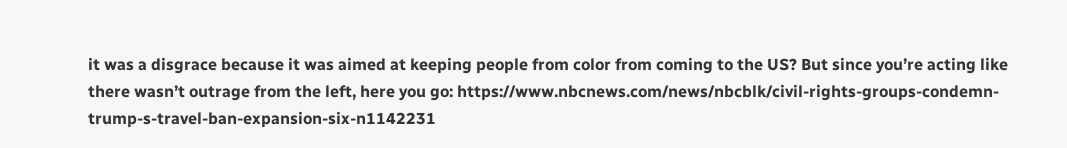it was a disgrace because it was aimed at keeping people from color from coming to the US? But since you’re acting like there wasn’t outrage from the left, here you go: https://www.nbcnews.com/news/nbcblk/civil-rights-groups-condemn-trump-s-travel-ban-expansion-six-n1142231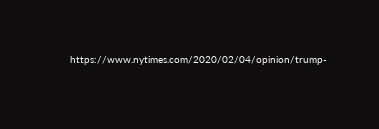https://www.nytimes.com/2020/02/04/opinion/trump-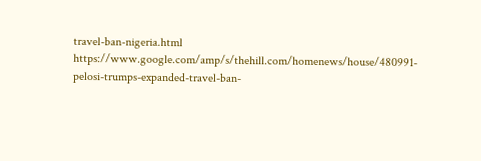travel-ban-nigeria.html https://www.google.com/amp/s/thehill.com/homenews/house/480991-pelosi-trumps-expanded-travel-ban-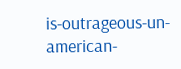is-outrageous-un-american-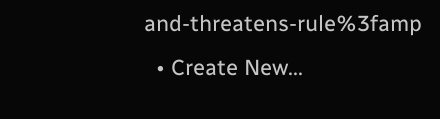and-threatens-rule%3famp
  • Create New...